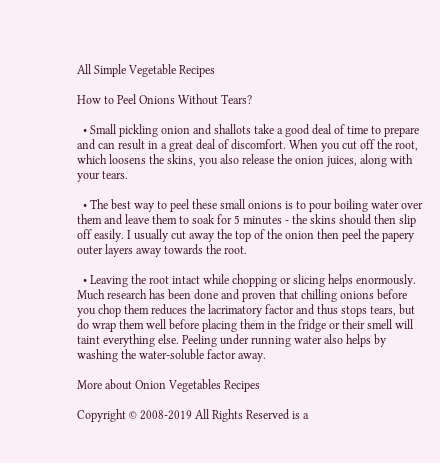All Simple Vegetable Recipes

How to Peel Onions Without Tears?

  • Small pickling onion and shallots take a good deal of time to prepare and can result in a great deal of discomfort. When you cut off the root, which loosens the skins, you also release the onion juices, along with your tears.

  • The best way to peel these small onions is to pour boiling water over them and leave them to soak for 5 minutes - the skins should then slip off easily. I usually cut away the top of the onion then peel the papery outer layers away towards the root.

  • Leaving the root intact while chopping or slicing helps enormously. Much research has been done and proven that chilling onions before you chop them reduces the lacrimatory factor and thus stops tears, but do wrap them well before placing them in the fridge or their smell will taint everything else. Peeling under running water also helps by washing the water-soluble factor away.

More about Onion Vegetables Recipes

Copyright © 2008-2019 All Rights Reserved is a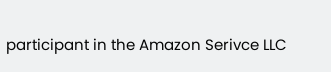participant in the Amazon Serivce LLC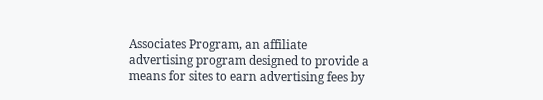Associates Program, an affiliate advertising program designed to provide a means for sites to earn advertising fees by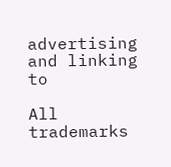advertising and linking to

All trademarks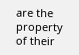are the property of their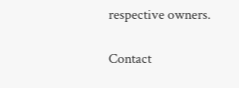respective owners.

Contact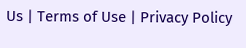Us | Terms of Use | Privacy Policy